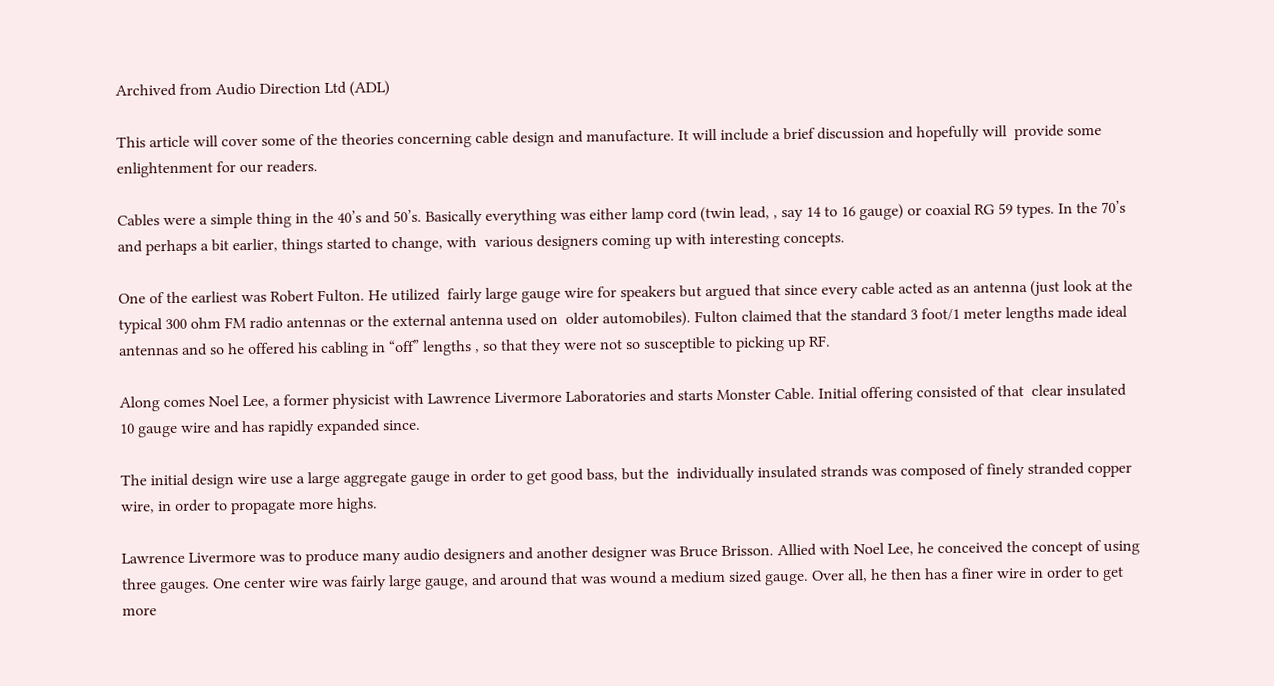Archived from Audio Direction Ltd (ADL)

This article will cover some of the theories concerning cable design and manufacture. It will include a brief discussion and hopefully will  provide some enlightenment for our readers.

Cables were a simple thing in the 40’s and 50’s. Basically everything was either lamp cord (twin lead, , say 14 to 16 gauge) or coaxial RG 59 types. In the 70’s and perhaps a bit earlier, things started to change, with  various designers coming up with interesting concepts.

One of the earliest was Robert Fulton. He utilized  fairly large gauge wire for speakers but argued that since every cable acted as an antenna (just look at the typical 300 ohm FM radio antennas or the external antenna used on  older automobiles). Fulton claimed that the standard 3 foot/1 meter lengths made ideal antennas and so he offered his cabling in “off” lengths , so that they were not so susceptible to picking up RF.

Along comes Noel Lee, a former physicist with Lawrence Livermore Laboratories and starts Monster Cable. Initial offering consisted of that  clear insulated 10 gauge wire and has rapidly expanded since.

The initial design wire use a large aggregate gauge in order to get good bass, but the  individually insulated strands was composed of finely stranded copper wire, in order to propagate more highs.

Lawrence Livermore was to produce many audio designers and another designer was Bruce Brisson. Allied with Noel Lee, he conceived the concept of using three gauges. One center wire was fairly large gauge, and around that was wound a medium sized gauge. Over all, he then has a finer wire in order to get more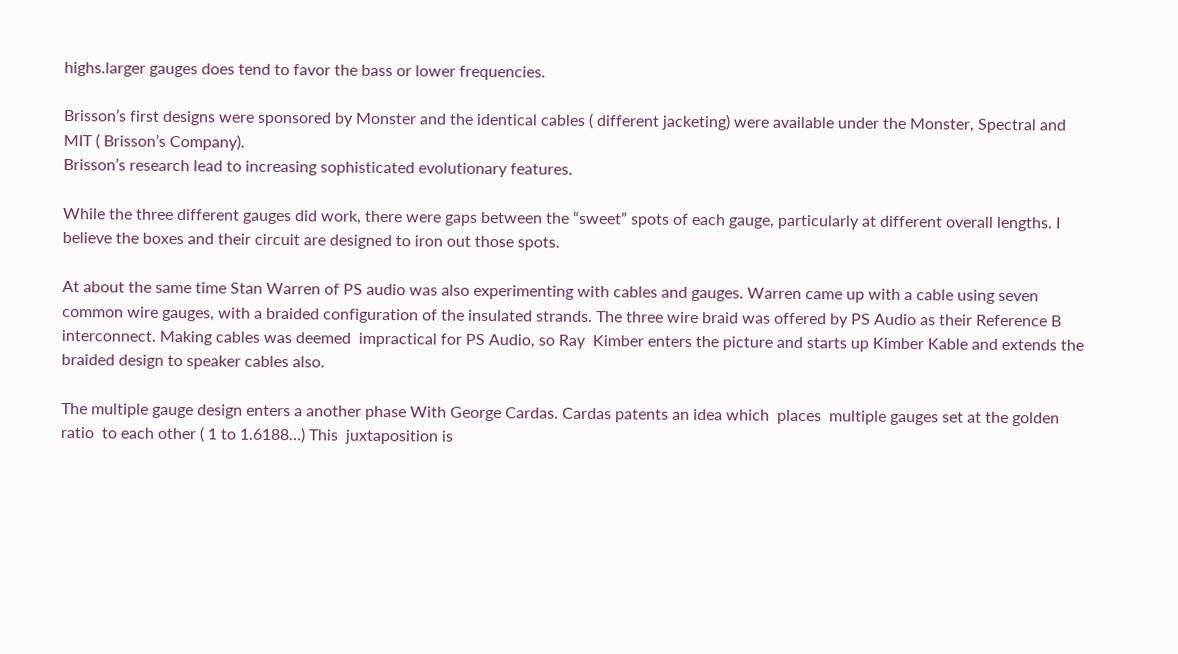highs.larger gauges does tend to favor the bass or lower frequencies.

Brisson’s first designs were sponsored by Monster and the identical cables ( different jacketing) were available under the Monster, Spectral and MIT ( Brisson’s Company).
Brisson’s research lead to increasing sophisticated evolutionary features.

While the three different gauges did work, there were gaps between the “sweet” spots of each gauge, particularly at different overall lengths. I believe the boxes and their circuit are designed to iron out those spots.

At about the same time Stan Warren of PS audio was also experimenting with cables and gauges. Warren came up with a cable using seven common wire gauges, with a braided configuration of the insulated strands. The three wire braid was offered by PS Audio as their Reference B interconnect. Making cables was deemed  impractical for PS Audio, so Ray  Kimber enters the picture and starts up Kimber Kable and extends the braided design to speaker cables also.

The multiple gauge design enters a another phase With George Cardas. Cardas patents an idea which  places  multiple gauges set at the golden ratio  to each other ( 1 to 1.6188…) This  juxtaposition is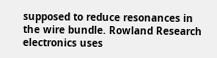supposed to reduce resonances in the wire bundle. Rowland Research electronics uses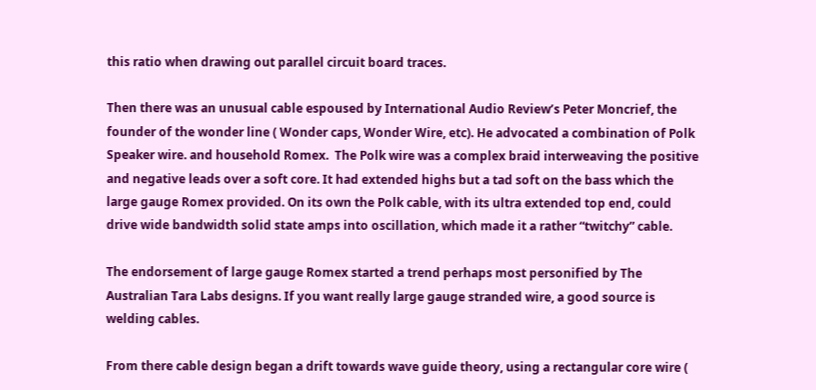this ratio when drawing out parallel circuit board traces.

Then there was an unusual cable espoused by International Audio Review’s Peter Moncrief, the founder of the wonder line ( Wonder caps, Wonder Wire, etc). He advocated a combination of Polk Speaker wire. and household Romex.  The Polk wire was a complex braid interweaving the positive and negative leads over a soft core. It had extended highs but a tad soft on the bass which the large gauge Romex provided. On its own the Polk cable, with its ultra extended top end, could drive wide bandwidth solid state amps into oscillation, which made it a rather “twitchy” cable.

The endorsement of large gauge Romex started a trend perhaps most personified by The Australian Tara Labs designs. If you want really large gauge stranded wire, a good source is welding cables.

From there cable design began a drift towards wave guide theory, using a rectangular core wire (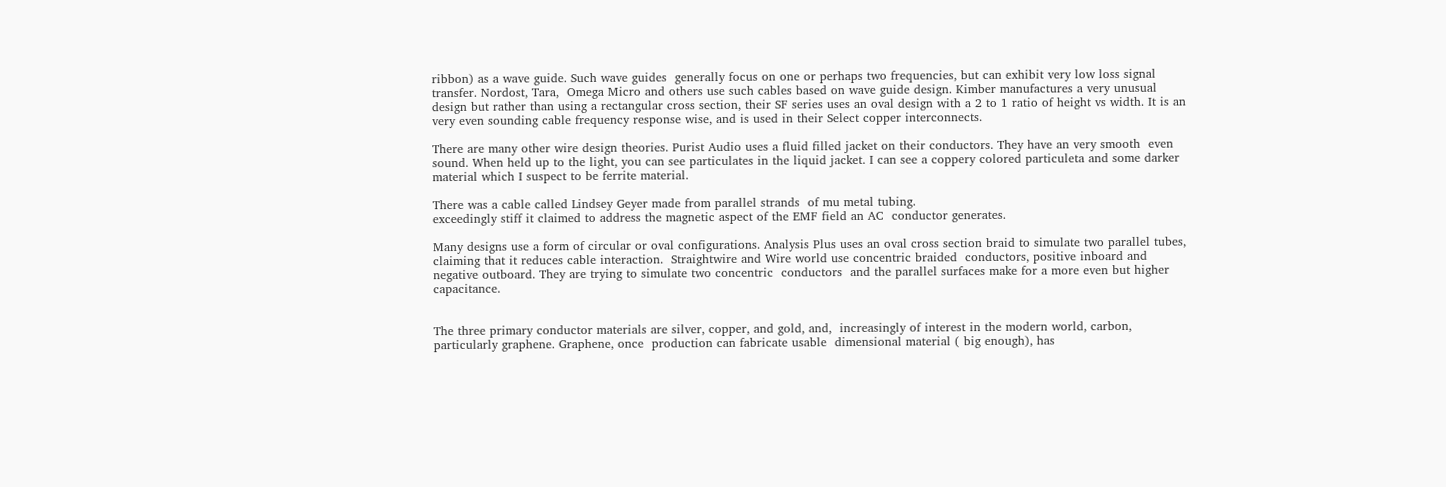ribbon) as a wave guide. Such wave guides  generally focus on one or perhaps two frequencies, but can exhibit very low loss signal transfer. Nordost, Tara,  Omega Micro and others use such cables based on wave guide design. Kimber manufactures a very unusual design but rather than using a rectangular cross section, their SF series uses an oval design with a 2 to 1 ratio of height vs width. It is an very even sounding cable frequency response wise, and is used in their Select copper interconnects.

There are many other wire design theories. Purist Audio uses a fluid filled jacket on their conductors. They have an very smooth  even sound. When held up to the light, you can see particulates in the liquid jacket. I can see a coppery colored particuleta and some darker material which I suspect to be ferrite material.

There was a cable called Lindsey Geyer made from parallel strands  of mu metal tubing.
exceedingly stiff it claimed to address the magnetic aspect of the EMF field an AC  conductor generates.

Many designs use a form of circular or oval configurations. Analysis Plus uses an oval cross section braid to simulate two parallel tubes, claiming that it reduces cable interaction.  Straightwire and Wire world use concentric braided  conductors, positive inboard and negative outboard. They are trying to simulate two concentric  conductors  and the parallel surfaces make for a more even but higher capacitance.


The three primary conductor materials are silver, copper, and gold, and,  increasingly of interest in the modern world, carbon, particularly graphene. Graphene, once  production can fabricate usable  dimensional material ( big enough), has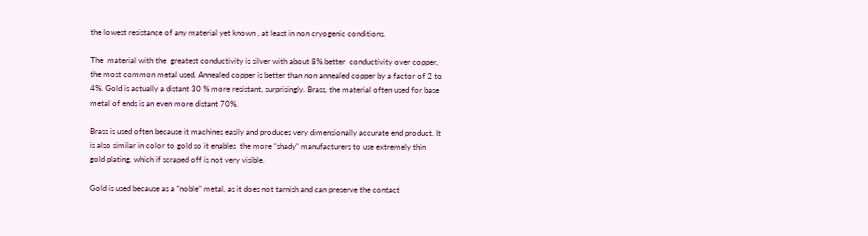the lowest resistance of any material yet known , at least in non cryogenic conditions.

The  material with the  greatest conductivity is silver with about 8% better  conductivity over copper, the most common metal used. Annealed copper is better than non annealed copper by a factor of 2 to 4%. Gold is actually a distant 30 % more resistant, surprisingly. Brass, the material often used for base metal of ends is an even more distant 70%.

Brass is used often because it machines easily and produces very dimensionally accurate end product. It is also similar in color to gold so it enables  the more “shady” manufacturers to use extremely thin  gold plating, which if scraped off is not very visible.

Gold is used because as a “noble” metal, as it does not tarnish and can preserve the contact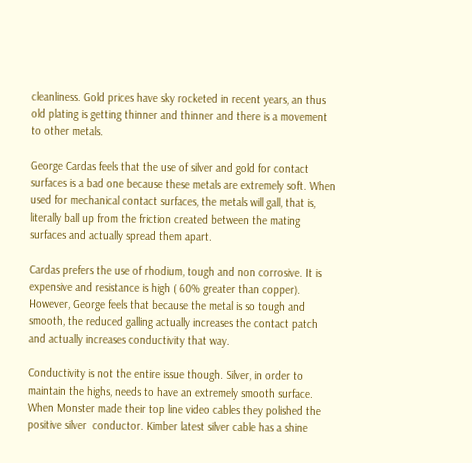cleanliness. Gold prices have sky rocketed in recent years, an thus old plating is getting thinner and thinner and there is a movement to other metals.

George Cardas feels that the use of silver and gold for contact surfaces is a bad one because these metals are extremely soft. When used for mechanical contact surfaces, the metals will gall, that is, literally ball up from the friction created between the mating surfaces and actually spread them apart.

Cardas prefers the use of rhodium, tough and non corrosive. It is expensive and resistance is high ( 60% greater than copper). However, George feels that because the metal is so tough and smooth, the reduced galling actually increases the contact patch and actually increases conductivity that way.

Conductivity is not the entire issue though. Silver, in order to maintain the highs, needs to have an extremely smooth surface. When Monster made their top line video cables they polished the positive silver  conductor. Kimber latest silver cable has a shine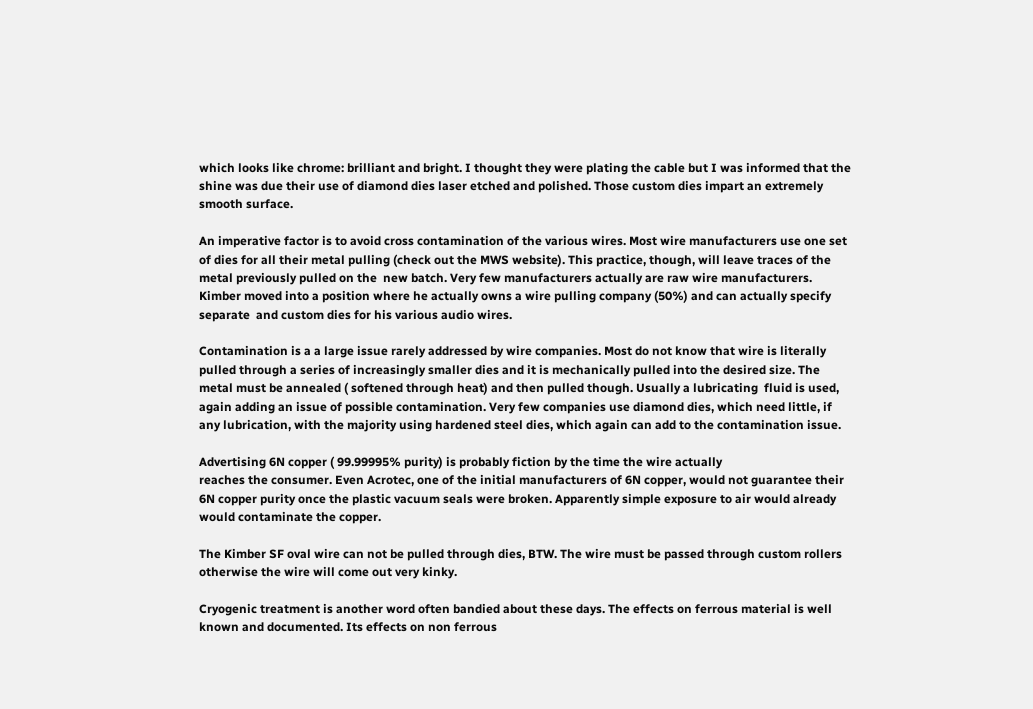which looks like chrome: brilliant and bright. I thought they were plating the cable but I was informed that the shine was due their use of diamond dies laser etched and polished. Those custom dies impart an extremely smooth surface.

An imperative factor is to avoid cross contamination of the various wires. Most wire manufacturers use one set of dies for all their metal pulling (check out the MWS website). This practice, though, will leave traces of the metal previously pulled on the  new batch. Very few manufacturers actually are raw wire manufacturers. Kimber moved into a position where he actually owns a wire pulling company (50%) and can actually specify separate  and custom dies for his various audio wires.

Contamination is a a large issue rarely addressed by wire companies. Most do not know that wire is literally pulled through a series of increasingly smaller dies and it is mechanically pulled into the desired size. The metal must be annealed ( softened through heat) and then pulled though. Usually a lubricating  fluid is used, again adding an issue of possible contamination. Very few companies use diamond dies, which need little, if any lubrication, with the majority using hardened steel dies, which again can add to the contamination issue.

Advertising 6N copper ( 99.99995% purity) is probably fiction by the time the wire actually
reaches the consumer. Even Acrotec, one of the initial manufacturers of 6N copper, would not guarantee their 6N copper purity once the plastic vacuum seals were broken. Apparently simple exposure to air would already would contaminate the copper.

The Kimber SF oval wire can not be pulled through dies, BTW. The wire must be passed through custom rollers otherwise the wire will come out very kinky.

Cryogenic treatment is another word often bandied about these days. The effects on ferrous material is well known and documented. Its effects on non ferrous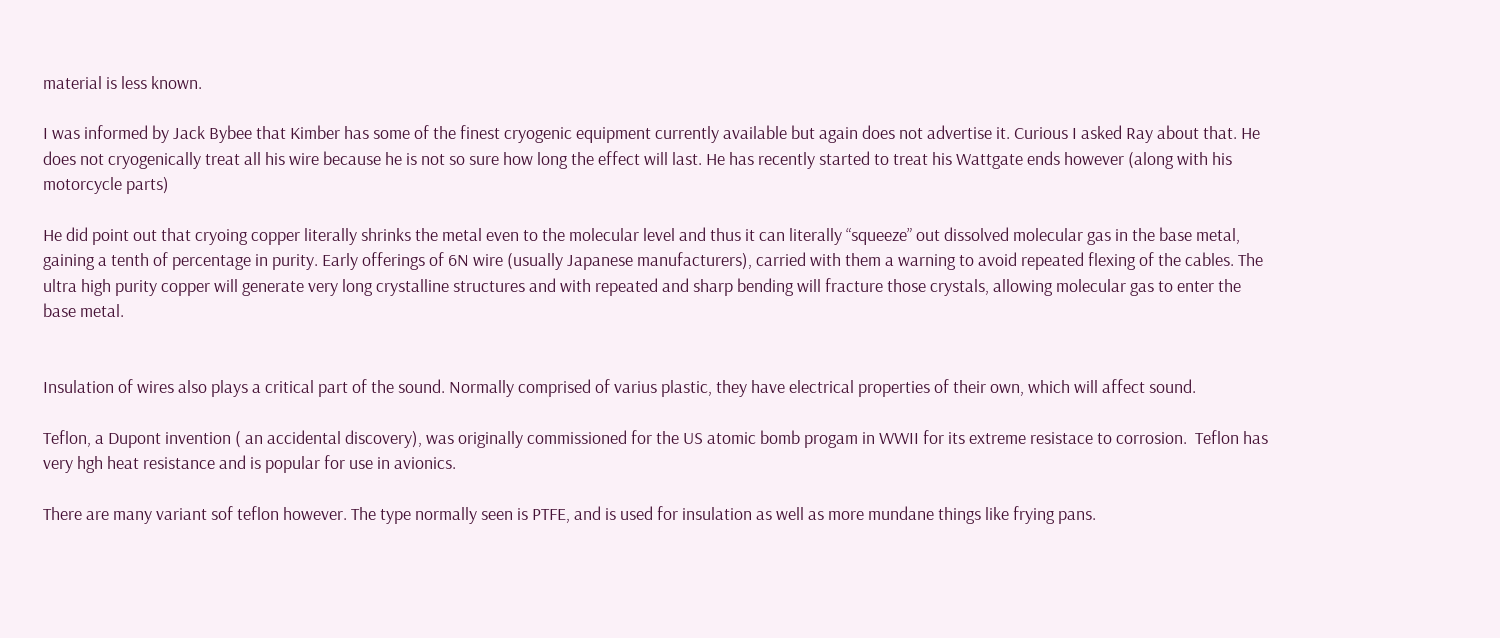material is less known.

I was informed by Jack Bybee that Kimber has some of the finest cryogenic equipment currently available but again does not advertise it. Curious I asked Ray about that. He does not cryogenically treat all his wire because he is not so sure how long the effect will last. He has recently started to treat his Wattgate ends however (along with his motorcycle parts)

He did point out that cryoing copper literally shrinks the metal even to the molecular level and thus it can literally “squeeze” out dissolved molecular gas in the base metal, gaining a tenth of percentage in purity. Early offerings of 6N wire (usually Japanese manufacturers), carried with them a warning to avoid repeated flexing of the cables. The ultra high purity copper will generate very long crystalline structures and with repeated and sharp bending will fracture those crystals, allowing molecular gas to enter the base metal.


Insulation of wires also plays a critical part of the sound. Normally comprised of varius plastic, they have electrical properties of their own, which will affect sound.

Teflon, a Dupont invention ( an accidental discovery), was originally commissioned for the US atomic bomb progam in WWII for its extreme resistace to corrosion.  Teflon has very hgh heat resistance and is popular for use in avionics.

There are many variant sof teflon however. The type normally seen is PTFE, and is used for insulation as well as more mundane things like frying pans.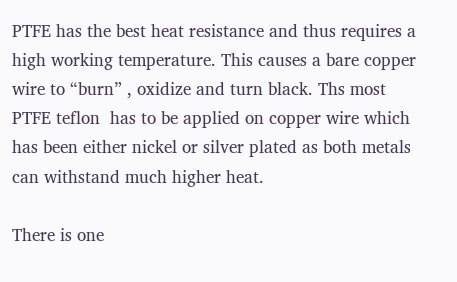PTFE has the best heat resistance and thus requires a high working temperature. This causes a bare copper wire to “burn” , oxidize and turn black. Ths most PTFE teflon  has to be applied on copper wire which has been either nickel or silver plated as both metals can withstand much higher heat.

There is one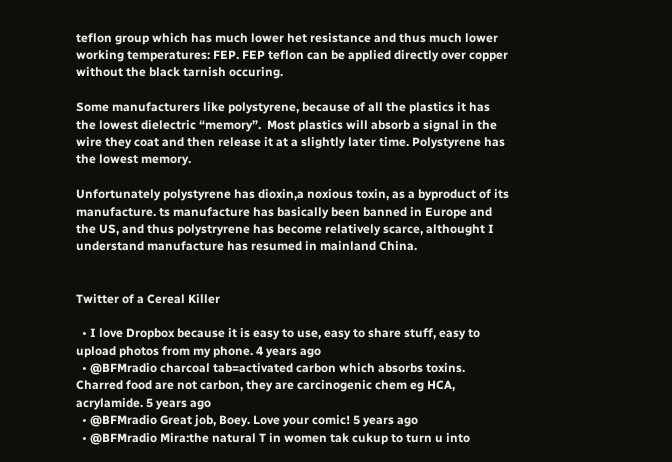teflon group which has much lower het resistance and thus much lower working temperatures: FEP. FEP teflon can be applied directly over copper without the black tarnish occuring.

Some manufacturers like polystyrene, because of all the plastics it has the lowest dielectric “memory”.  Most plastics will absorb a signal in the wire they coat and then release it at a slightly later time. Polystyrene has the lowest memory.

Unfortunately polystyrene has dioxin,a noxious toxin, as a byproduct of its manufacture. ts manufacture has basically been banned in Europe and the US, and thus polystryrene has become relatively scarce, althought I understand manufacture has resumed in mainland China.


Twitter of a Cereal Killer

  • I love Dropbox because it is easy to use, easy to share stuff, easy to upload photos from my phone. 4 years ago
  • @BFMradio charcoal tab=activated carbon which absorbs toxins. Charred food are not carbon, they are carcinogenic chem eg HCA, acrylamide. 5 years ago
  • @BFMradio Great job, Boey. Love your comic! 5 years ago
  • @BFMradio Mira:the natural T in women tak cukup to turn u into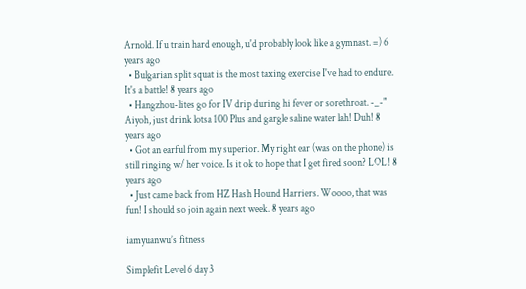Arnold. If u train hard enough, u'd probably look like a gymnast. =) 6 years ago
  • Bulgarian split squat is the most taxing exercise I've had to endure. It's a battle! 8 years ago
  • Hangzhou-lites go for IV drip during hi fever or sorethroat. -_-" Aiyoh, just drink lotsa 100 Plus and gargle saline water lah! Duh! 8 years ago
  • Got an earful from my superior. My right ear (was on the phone) is still ringing w/ her voice. Is it ok to hope that I get fired soon? LOL! 8 years ago
  • Just came back from HZ Hash Hound Harriers. Woooo, that was fun! I should so join again next week. 8 years ago

iamyuanwu’s fitness

Simplefit Level 6 day 3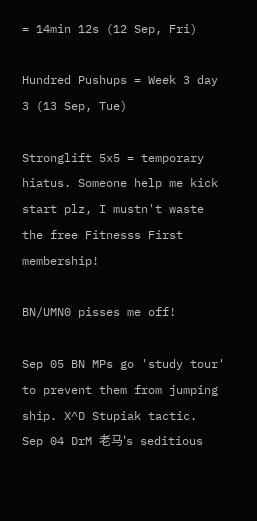= 14min 12s (12 Sep, Fri)

Hundred Pushups = Week 3 day 3 (13 Sep, Tue)

Stronglift 5x5 = temporary hiatus. Someone help me kick start plz, I mustn't waste the free Fitnesss First membership!

BN/UMN0 pisses me off!

Sep 05 BN MPs go 'study tour' to prevent them from jumping ship. X^D Stupiak tactic.
Sep 04 DrM 老马's seditious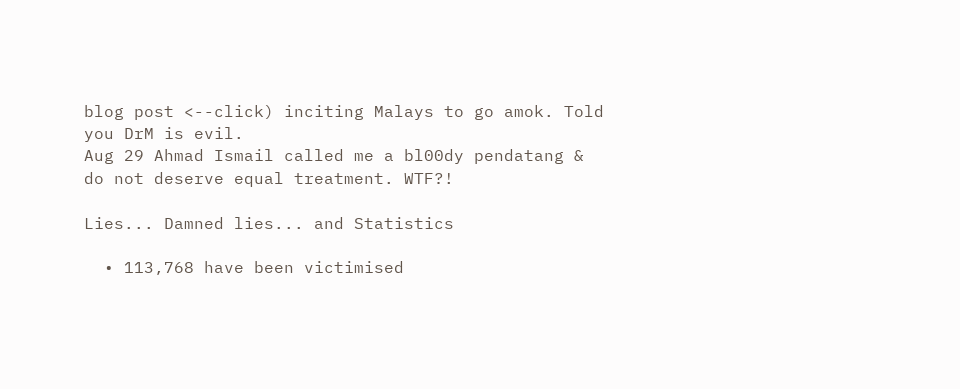blog post <--click) inciting Malays to go amok. Told you DrM is evil.
Aug 29 Ahmad Ismail called me a bl00dy pendatang & do not deserve equal treatment. WTF?!

Lies... Damned lies... and Statistics

  • 113,768 have been victimised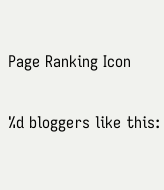Page Ranking Icon

%d bloggers like this: